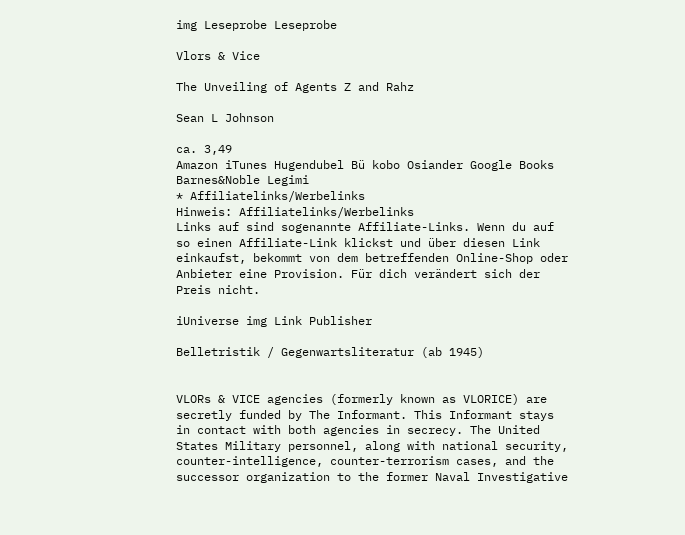img Leseprobe Leseprobe

Vlors & Vice

The Unveiling of Agents Z and Rahz

Sean L Johnson

ca. 3,49
Amazon iTunes Hugendubel Bü kobo Osiander Google Books Barnes&Noble Legimi
* Affiliatelinks/Werbelinks
Hinweis: Affiliatelinks/Werbelinks
Links auf sind sogenannte Affiliate-Links. Wenn du auf so einen Affiliate-Link klickst und über diesen Link einkaufst, bekommt von dem betreffenden Online-Shop oder Anbieter eine Provision. Für dich verändert sich der Preis nicht.

iUniverse img Link Publisher

Belletristik / Gegenwartsliteratur (ab 1945)


VLORs & VICE agencies (formerly known as VLORICE) are secretly funded by The Informant. This Informant stays in contact with both agencies in secrecy. The United States Military personnel, along with national security, counter-intelligence, counter-terrorism cases, and the successor organization to the former Naval Investigative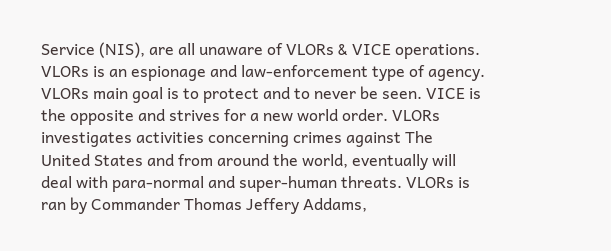Service (NIS), are all unaware of VLORs & VICE operations. VLORs is an espionage and law-enforcement type of agency. VLORs main goal is to protect and to never be seen. VICE is the opposite and strives for a new world order. VLORs investigates activities concerning crimes against The United States and from around the world, eventually will deal with para-normal and super-human threats. VLORs is ran by Commander Thomas Jeffery Addams,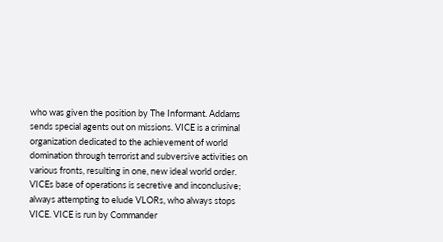who was given the position by The Informant. Addams sends special agents out on missions. VICE is a criminal organization dedicated to the achievement of world domination through terrorist and subversive activities on various fronts, resulting in one, new ideal world order. VICEs base of operations is secretive and inconclusive; always attempting to elude VLORs, who always stops VICE. VICE is run by Commander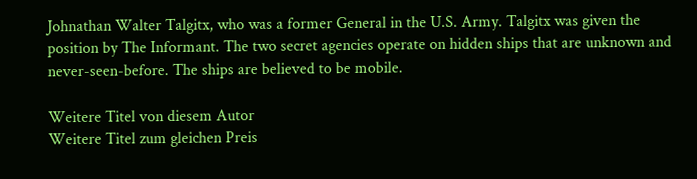Johnathan Walter Talgitx, who was a former General in the U.S. Army. Talgitx was given the position by The Informant. The two secret agencies operate on hidden ships that are unknown and never-seen-before. The ships are believed to be mobile.

Weitere Titel von diesem Autor
Weitere Titel zum gleichen Preis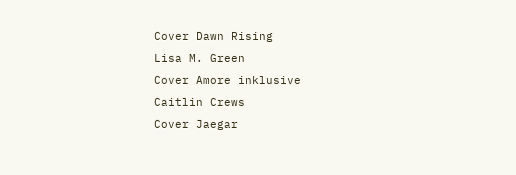Cover Dawn Rising
Lisa M. Green
Cover Amore inklusive
Caitlin Crews
Cover Jaegar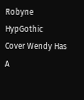Robyne HypGothic
Cover Wendy Has A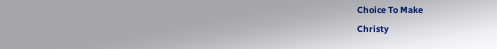Choice To Make
Christy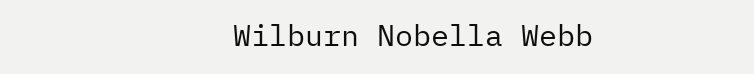Wilburn Nobella Webb